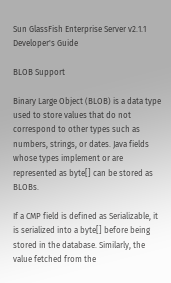Sun GlassFish Enterprise Server v2.1.1 Developer's Guide

BLOB Support

Binary Large Object (BLOB) is a data type used to store values that do not correspond to other types such as numbers, strings, or dates. Java fields whose types implement or are represented as byte[] can be stored as BLOBs.

If a CMP field is defined as Serializable, it is serialized into a byte[] before being stored in the database. Similarly, the value fetched from the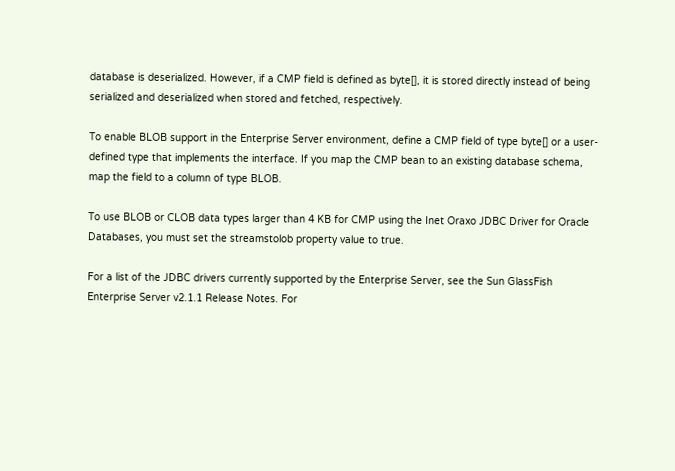database is deserialized. However, if a CMP field is defined as byte[], it is stored directly instead of being serialized and deserialized when stored and fetched, respectively.

To enable BLOB support in the Enterprise Server environment, define a CMP field of type byte[] or a user-defined type that implements the interface. If you map the CMP bean to an existing database schema, map the field to a column of type BLOB.

To use BLOB or CLOB data types larger than 4 KB for CMP using the Inet Oraxo JDBC Driver for Oracle Databases, you must set the streamstolob property value to true.

For a list of the JDBC drivers currently supported by the Enterprise Server, see the Sun GlassFish Enterprise Server v2.1.1 Release Notes. For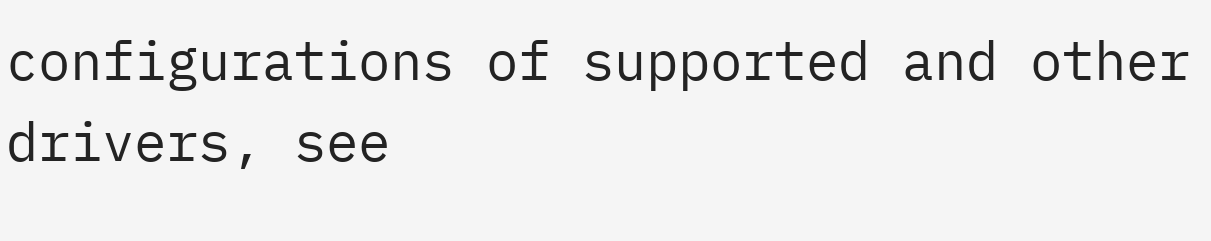configurations of supported and other drivers, see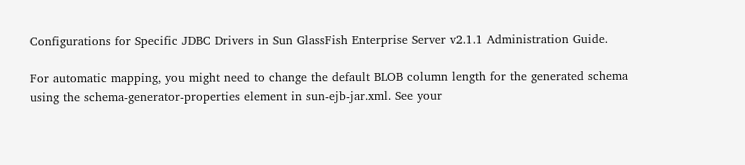Configurations for Specific JDBC Drivers in Sun GlassFish Enterprise Server v2.1.1 Administration Guide.

For automatic mapping, you might need to change the default BLOB column length for the generated schema using the schema-generator-properties element in sun-ejb-jar.xml. See your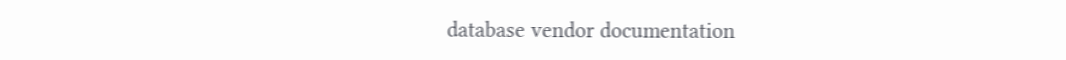database vendor documentation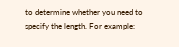to determine whether you need to specify the length. For example: